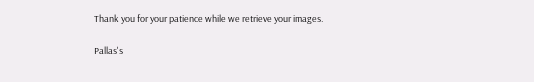Thank you for your patience while we retrieve your images.

Pallas's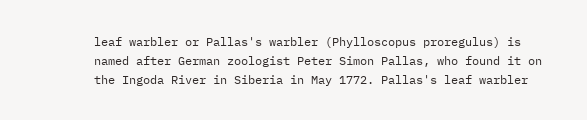leaf warbler or Pallas's warbler (Phylloscopus proregulus) is named after German zoologist Peter Simon Pallas, who found it on the Ingoda River in Siberia in May 1772. Pallas's leaf warbler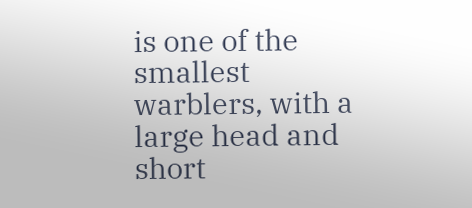is one of the smallest warblers, with a large head and short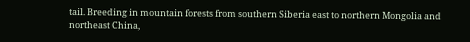tail. Breeding in mountain forests from southern Siberia east to northern Mongolia and northeast China,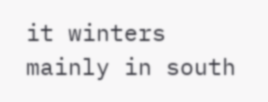it winters mainly in south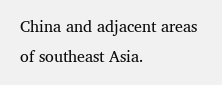China and adjacent areas of southeast Asia.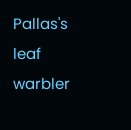Pallas's leaf warbler